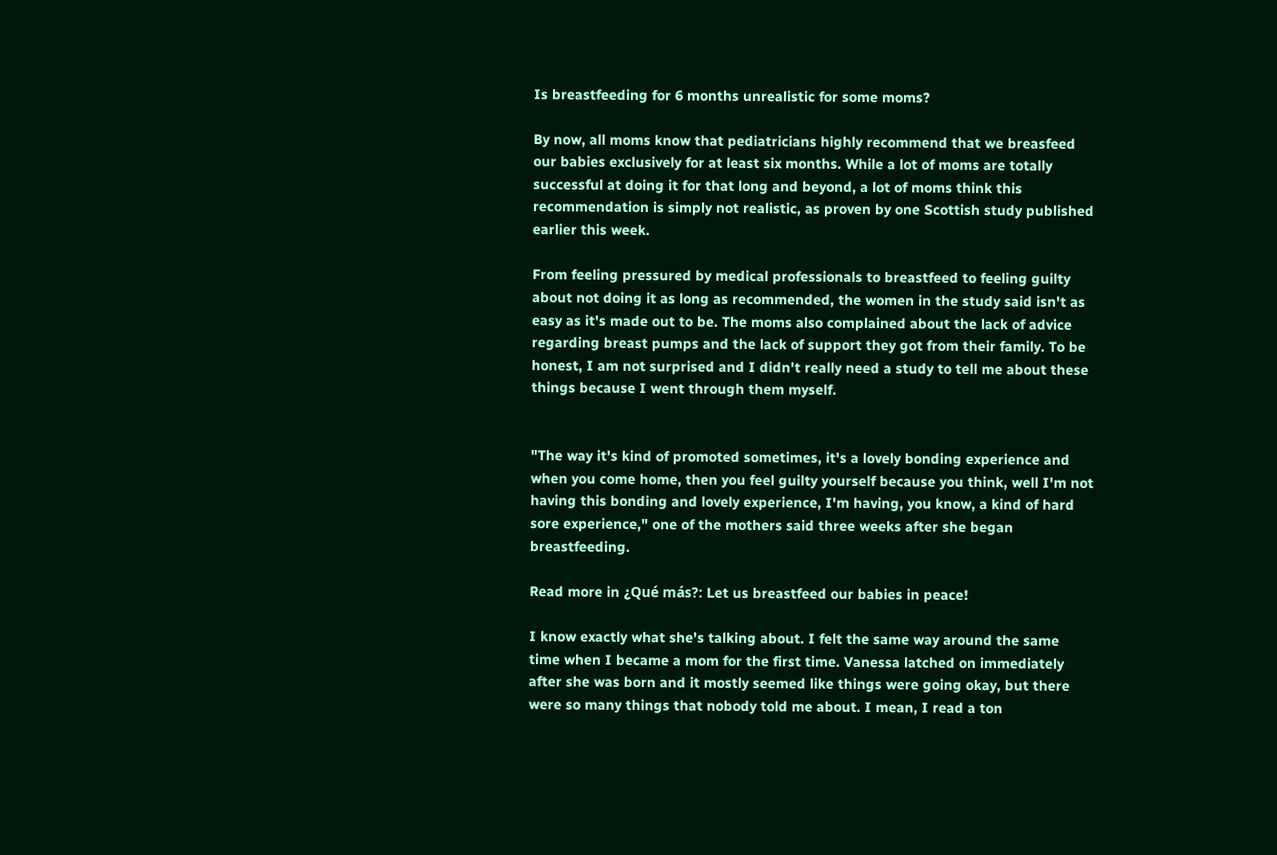Is breastfeeding for 6 months unrealistic for some moms?

By now, all moms know that pediatricians highly recommend that we breasfeed our babies exclusively for at least six months. While a lot of moms are totally successful at doing it for that long and beyond, a lot of moms think this recommendation is simply not realistic, as proven by one Scottish study published earlier this week.

From feeling pressured by medical professionals to breastfeed to feeling guilty about not doing it as long as recommended, the women in the study said isn't as easy as it's made out to be. The moms also complained about the lack of advice regarding breast pumps and the lack of support they got from their family. To be honest, I am not surprised and I didn't really need a study to tell me about these things because I went through them myself.


"The way it's kind of promoted sometimes, it's a lovely bonding experience and when you come home, then you feel guilty yourself because you think, well I'm not having this bonding and lovely experience, I'm having, you know, a kind of hard sore experience," one of the mothers said three weeks after she began breastfeeding.

Read more in ¿Qué más?: Let us breastfeed our babies in peace!

I know exactly what she's talking about. I felt the same way around the same time when I became a mom for the first time. Vanessa latched on immediately after she was born and it mostly seemed like things were going okay, but there were so many things that nobody told me about. I mean, I read a ton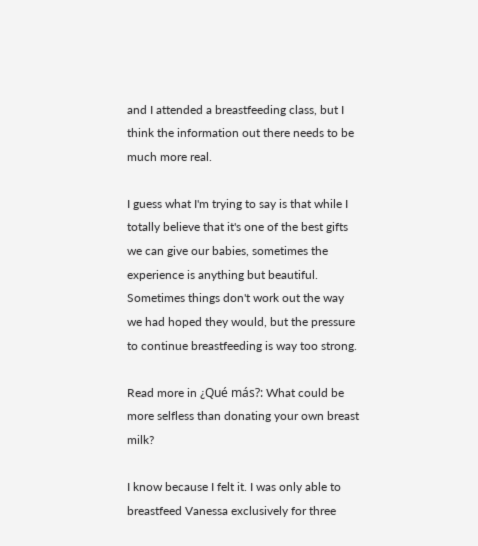and I attended a breastfeeding class, but I think the information out there needs to be much more real.

I guess what I'm trying to say is that while I totally believe that it's one of the best gifts we can give our babies, sometimes the experience is anything but beautiful. Sometimes things don't work out the way we had hoped they would, but the pressure to continue breastfeeding is way too strong.

Read more in ¿Qué más?: What could be more selfless than donating your own breast milk?

I know because I felt it. I was only able to breastfeed Vanessa exclusively for three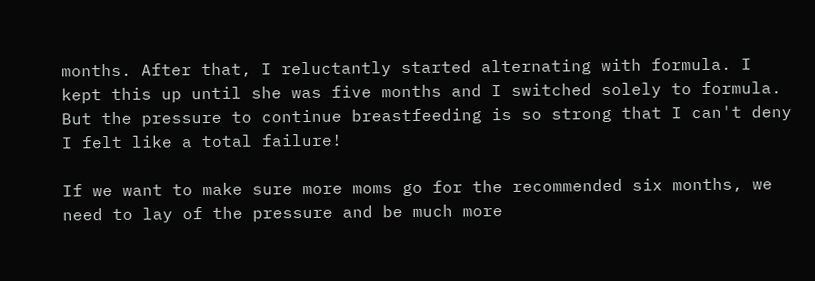months. After that, I reluctantly started alternating with formula. I kept this up until she was five months and I switched solely to formula. But the pressure to continue breastfeeding is so strong that I can't deny I felt like a total failure!

If we want to make sure more moms go for the recommended six months, we need to lay of the pressure and be much more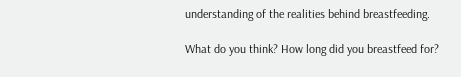understanding of the realities behind breastfeeding.

What do you think? How long did you breastfeed for?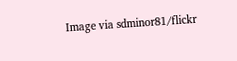Image via sdminor81/flickr